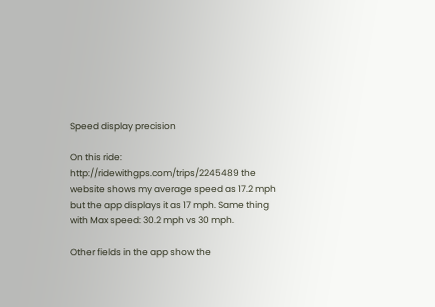Speed display precision

On this ride: http://ridewithgps.com/trips/2245489 the website shows my average speed as 17.2 mph but the app displays it as 17 mph. Same thing with Max speed: 30.2 mph vs 30 mph.

Other fields in the app show the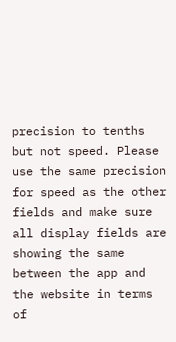precision to tenths but not speed. Please use the same precision for speed as the other fields and make sure all display fields are showing the same between the app and the website in terms of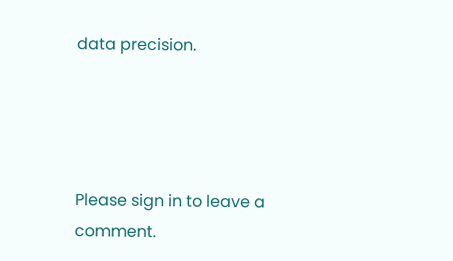data precision.




Please sign in to leave a comment.